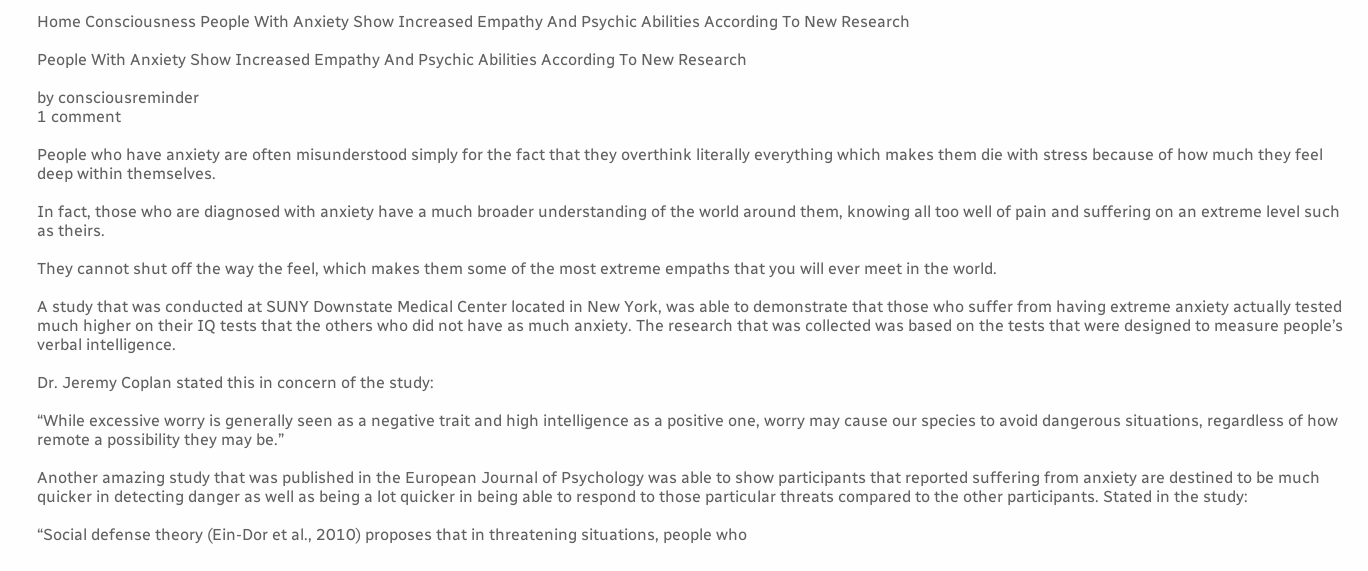Home Consciousness People With Anxiety Show Increased Empathy And Psychic Abilities According To New Research

People With Anxiety Show Increased Empathy And Psychic Abilities According To New Research

by consciousreminder
1 comment

People who have anxiety are often misunderstood simply for the fact that they overthink literally everything which makes them die with stress because of how much they feel deep within themselves.

In fact, those who are diagnosed with anxiety have a much broader understanding of the world around them, knowing all too well of pain and suffering on an extreme level such as theirs.

They cannot shut off the way the feel, which makes them some of the most extreme empaths that you will ever meet in the world.

A study that was conducted at SUNY Downstate Medical Center located in New York, was able to demonstrate that those who suffer from having extreme anxiety actually tested much higher on their IQ tests that the others who did not have as much anxiety. The research that was collected was based on the tests that were designed to measure people’s verbal intelligence.

Dr. Jeremy Coplan stated this in concern of the study:

“While excessive worry is generally seen as a negative trait and high intelligence as a positive one, worry may cause our species to avoid dangerous situations, regardless of how remote a possibility they may be.”

Another amazing study that was published in the European Journal of Psychology was able to show participants that reported suffering from anxiety are destined to be much quicker in detecting danger as well as being a lot quicker in being able to respond to those particular threats compared to the other participants. Stated in the study:

“Social defense theory (Ein-Dor et al., 2010) proposes that in threatening situations, people who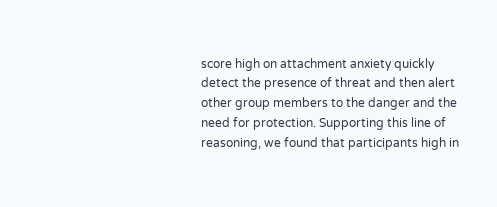score high on attachment anxiety quickly detect the presence of threat and then alert other group members to the danger and the need for protection. Supporting this line of reasoning, we found that participants high in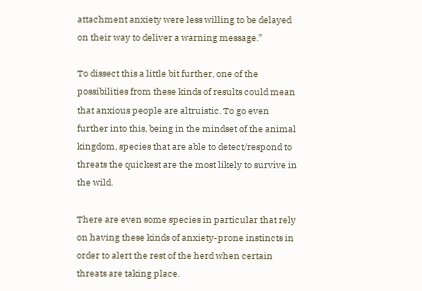attachment anxiety were less willing to be delayed on their way to deliver a warning message.”

To dissect this a little bit further, one of the possibilities from these kinds of results could mean that anxious people are altruistic. To go even further into this, being in the mindset of the animal kingdom, species that are able to detect/respond to threats the quickest are the most likely to survive in the wild.

There are even some species in particular that rely on having these kinds of anxiety-prone instincts in order to alert the rest of the herd when certain threats are taking place.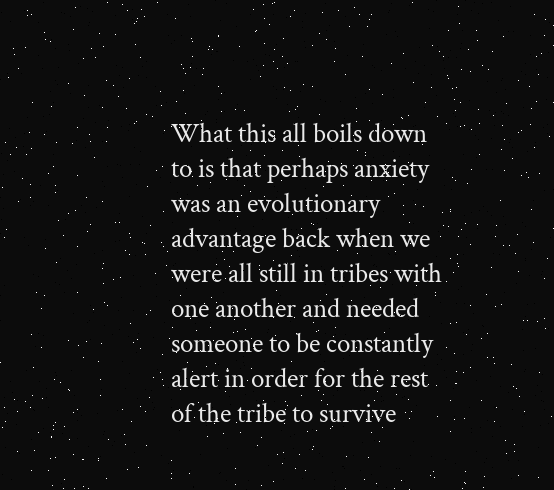What this all boils down to is that perhaps anxiety was an evolutionary advantage back when we were all still in tribes with one another and needed someone to be constantly alert in order for the rest of the tribe to survive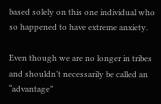based solely on this one individual who so happened to have extreme anxiety.

Even though we are no longer in tribes and shouldn’t necessarily be called an “advantage”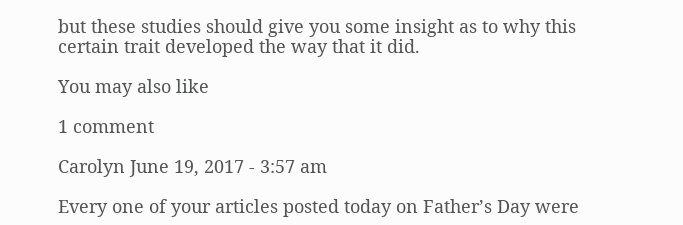but these studies should give you some insight as to why this certain trait developed the way that it did.

You may also like

1 comment

Carolyn June 19, 2017 - 3:57 am

Every one of your articles posted today on Father’s Day were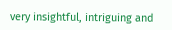very insightful, intriguing and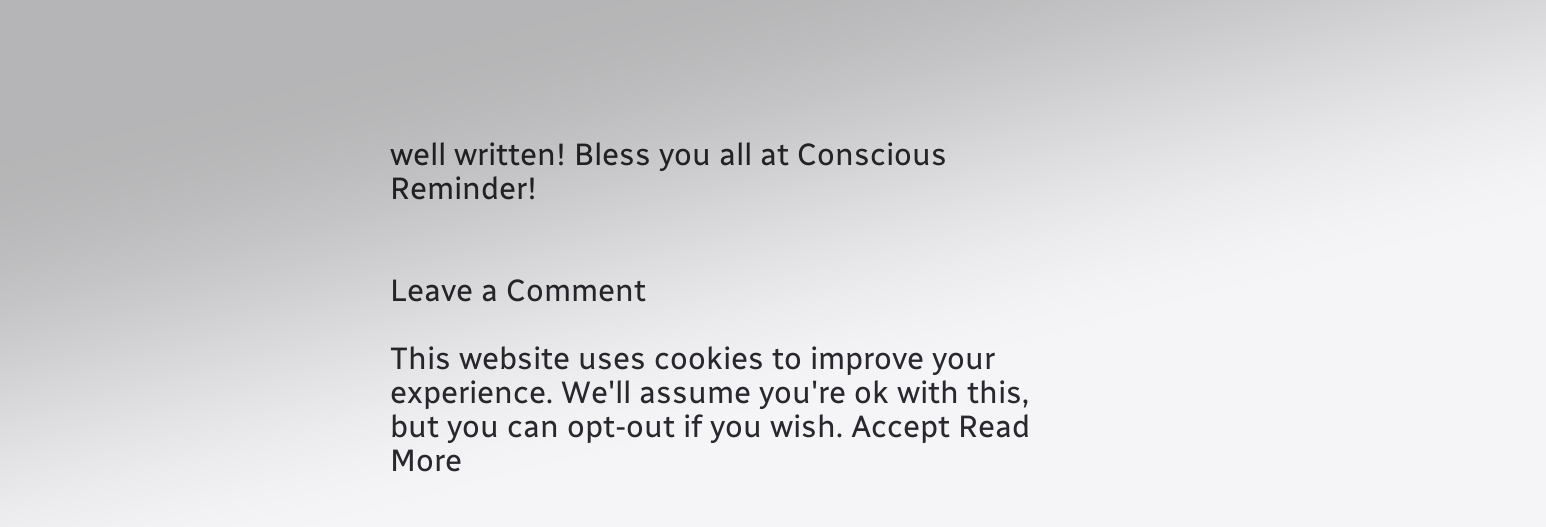well written! Bless you all at Conscious Reminder!


Leave a Comment

This website uses cookies to improve your experience. We'll assume you're ok with this, but you can opt-out if you wish. Accept Read More